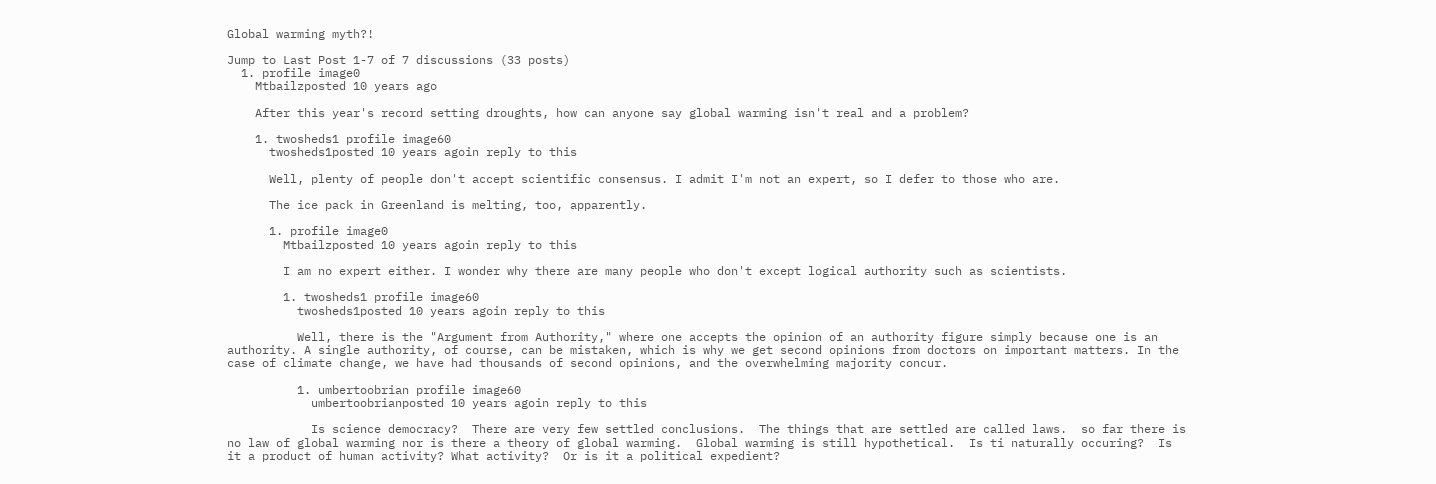Global warming myth?!

Jump to Last Post 1-7 of 7 discussions (33 posts)
  1. profile image0
    Mtbailzposted 10 years ago

    After this year's record setting droughts, how can anyone say global warming isn't real and a problem?

    1. twosheds1 profile image60
      twosheds1posted 10 years agoin reply to this

      Well, plenty of people don't accept scientific consensus. I admit I'm not an expert, so I defer to those who are.

      The ice pack in Greenland is melting, too, apparently.

      1. profile image0
        Mtbailzposted 10 years agoin reply to this

        I am no expert either. I wonder why there are many people who don't except logical authority such as scientists.

        1. twosheds1 profile image60
          twosheds1posted 10 years agoin reply to this

          Well, there is the "Argument from Authority," where one accepts the opinion of an authority figure simply because one is an authority. A single authority, of course, can be mistaken, which is why we get second opinions from doctors on important matters. In the case of climate change, we have had thousands of second opinions, and the overwhelming majority concur.

          1. umbertoobrian profile image60
            umbertoobrianposted 10 years agoin reply to this

            Is science democracy?  There are very few settled conclusions.  The things that are settled are called laws.  so far there is no law of global warming nor is there a theory of global warming.  Global warming is still hypothetical.  Is ti naturally occuring?  Is it a product of human activity? What activity?  Or is it a political expedient?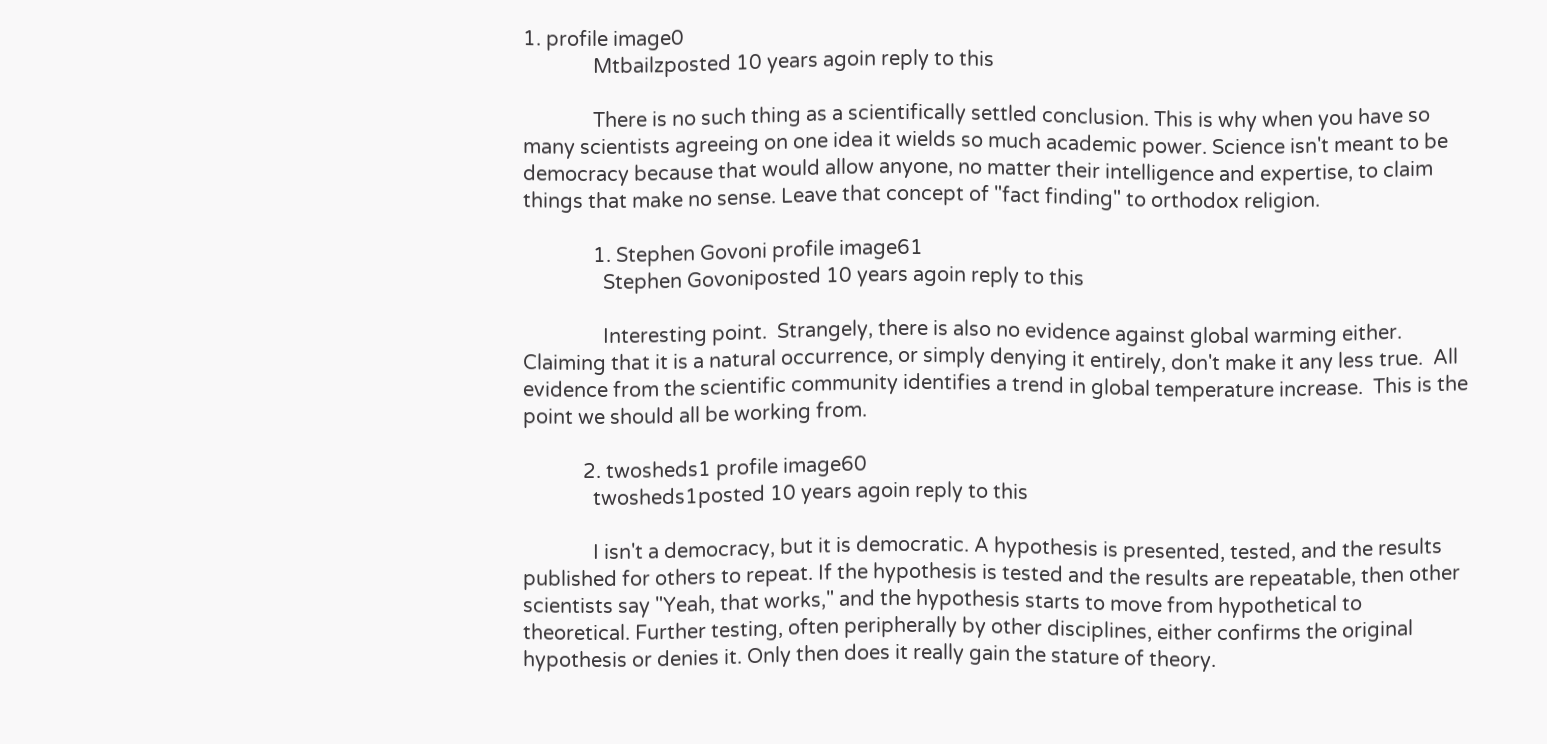1. profile image0
              Mtbailzposted 10 years agoin reply to this

              There is no such thing as a scientifically settled conclusion. This is why when you have so many scientists agreeing on one idea it wields so much academic power. Science isn't meant to be democracy because that would allow anyone, no matter their intelligence and expertise, to claim things that make no sense. Leave that concept of "fact finding" to orthodox religion.

              1. Stephen Govoni profile image61
                Stephen Govoniposted 10 years agoin reply to this

                Interesting point.  Strangely, there is also no evidence against global warming either.  Claiming that it is a natural occurrence, or simply denying it entirely, don't make it any less true.  All evidence from the scientific community identifies a trend in global temperature increase.  This is the point we should all be working from.

            2. twosheds1 profile image60
              twosheds1posted 10 years agoin reply to this

              I isn't a democracy, but it is democratic. A hypothesis is presented, tested, and the results published for others to repeat. If the hypothesis is tested and the results are repeatable, then other scientists say "Yeah, that works," and the hypothesis starts to move from hypothetical to theoretical. Further testing, often peripherally by other disciplines, either confirms the original hypothesis or denies it. Only then does it really gain the stature of theory.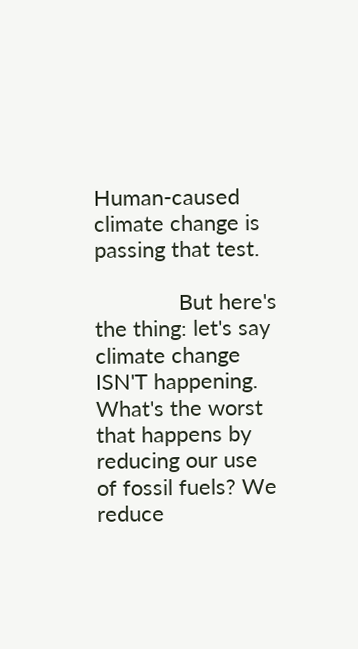Human-caused climate change is passing that test.

              But here's the thing: let's say climate change ISN'T happening. What's the worst that happens by reducing our use of fossil fuels? We reduce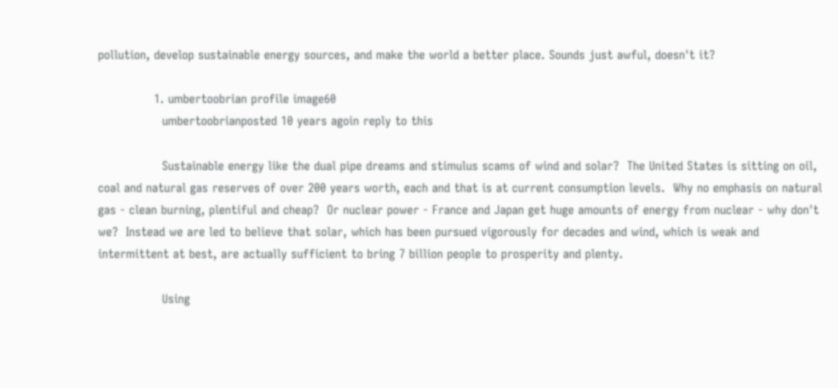pollution, develop sustainable energy sources, and make the world a better place. Sounds just awful, doesn't it?

              1. umbertoobrian profile image60
                umbertoobrianposted 10 years agoin reply to this

                Sustainable energy like the dual pipe dreams and stimulus scams of wind and solar?  The United States is sitting on oil, coal and natural gas reserves of over 200 years worth, each and that is at current consumption levels.  Why no emphasis on natural gas - clean burning, plentiful and cheap?  Or nuclear power - France and Japan get huge amounts of energy from nuclear - why don't we?  Instead we are led to believe that solar, which has been pursued vigorously for decades and wind, which is weak and intermittent at best, are actually sufficient to bring 7 billion people to prosperity and plenty.

                Using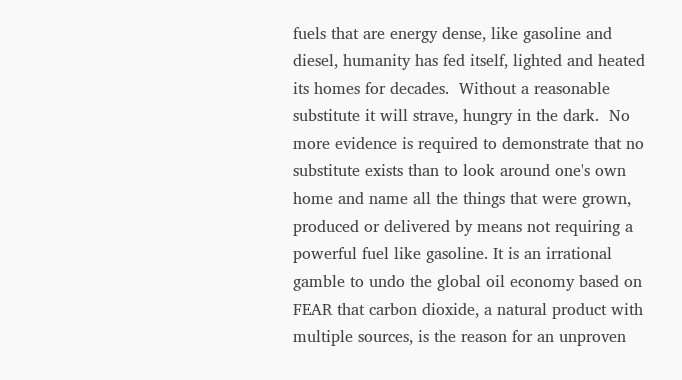fuels that are energy dense, like gasoline and diesel, humanity has fed itself, lighted and heated its homes for decades.  Without a reasonable substitute it will strave, hungry in the dark.  No more evidence is required to demonstrate that no substitute exists than to look around one's own home and name all the things that were grown, produced or delivered by means not requiring a powerful fuel like gasoline. It is an irrational gamble to undo the global oil economy based on FEAR that carbon dioxide, a natural product with multiple sources, is the reason for an unproven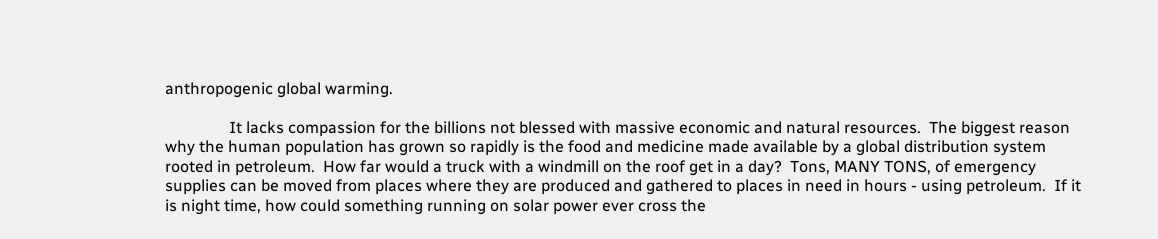anthropogenic global warming.

                It lacks compassion for the billions not blessed with massive economic and natural resources.  The biggest reason why the human population has grown so rapidly is the food and medicine made available by a global distribution system rooted in petroleum.  How far would a truck with a windmill on the roof get in a day?  Tons, MANY TONS, of emergency supplies can be moved from places where they are produced and gathered to places in need in hours - using petroleum.  If it is night time, how could something running on solar power ever cross the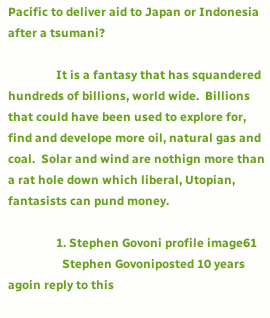Pacific to deliver aid to Japan or Indonesia after a tsumani?

                It is a fantasy that has squandered hundreds of billions, world wide.  Billions that could have been used to explore for, find and develope more oil, natural gas and coal.  Solar and wind are nothign more than a rat hole down which liberal, Utopian, fantasists can pund money.

                1. Stephen Govoni profile image61
                  Stephen Govoniposted 10 years agoin reply to this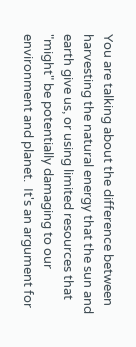You are talking about the difference between harvesting the natural energy that the sun and earth give us, or using limited resources that "might" be potentially damaging to our environment and planet.  It's an argument for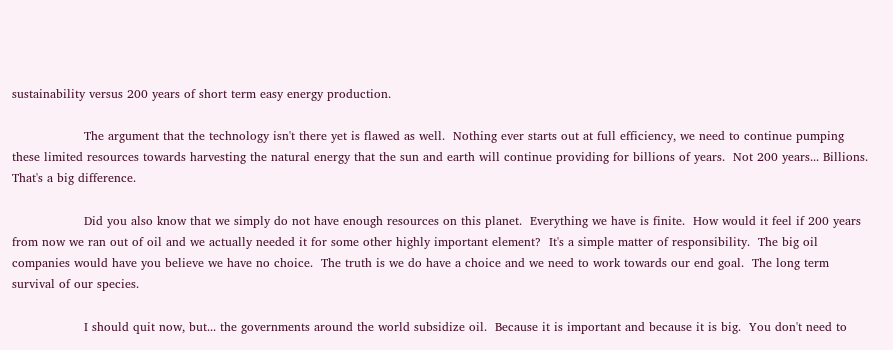sustainability versus 200 years of short term easy energy production.

                  The argument that the technology isn't there yet is flawed as well.  Nothing ever starts out at full efficiency, we need to continue pumping these limited resources towards harvesting the natural energy that the sun and earth will continue providing for billions of years.  Not 200 years... Billions.  That's a big difference.

                  Did you also know that we simply do not have enough resources on this planet.  Everything we have is finite.  How would it feel if 200 years from now we ran out of oil and we actually needed it for some other highly important element?  It's a simple matter of responsibility.  The big oil companies would have you believe we have no choice.  The truth is we do have a choice and we need to work towards our end goal.  The long term survival of our species.

                  I should quit now, but... the governments around the world subsidize oil.  Because it is important and because it is big.  You don't need to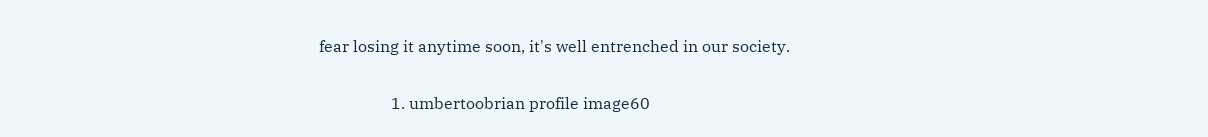fear losing it anytime soon, it's well entrenched in our society.

                  1. umbertoobrian profile image60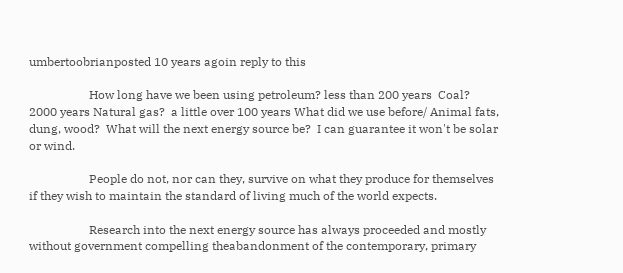umbertoobrianposted 10 years agoin reply to this

                    How long have we been using petroleum? less than 200 years  Coal? 2000 years Natural gas?  a little over 100 years What did we use before/ Animal fats, dung, wood?  What will the next energy source be?  I can guarantee it won't be solar or wind.

                    People do not, nor can they, survive on what they produce for themselves if they wish to maintain the standard of living much of the world expects.

                    Research into the next energy source has always proceeded and mostly without government compelling theabandonment of the contemporary, primary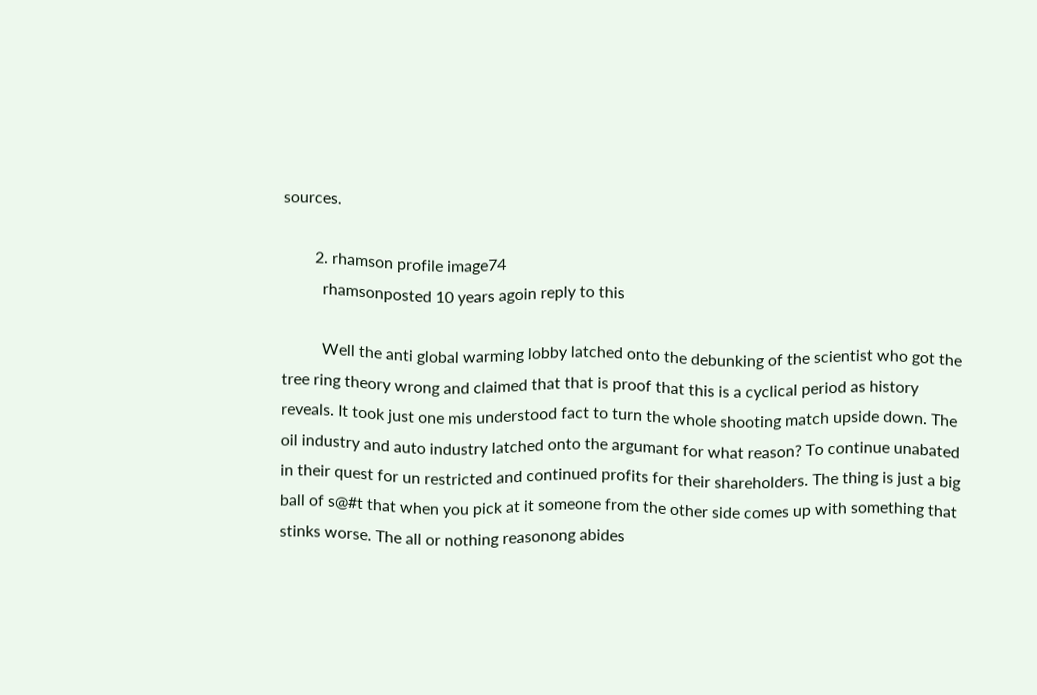sources.

        2. rhamson profile image74
          rhamsonposted 10 years agoin reply to this

          Well the anti global warming lobby latched onto the debunking of the scientist who got the tree ring theory wrong and claimed that that is proof that this is a cyclical period as history reveals. It took just one mis understood fact to turn the whole shooting match upside down. The oil industry and auto industry latched onto the argumant for what reason? To continue unabated in their quest for un restricted and continued profits for their shareholders. The thing is just a big ball of s@#t that when you pick at it someone from the other side comes up with something that stinks worse. The all or nothing reasonong abides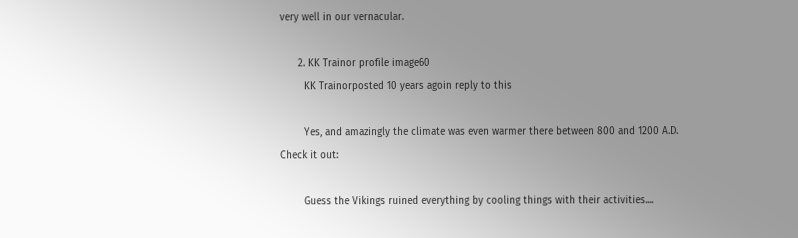very well in our vernacular.

      2. KK Trainor profile image60
        KK Trainorposted 10 years agoin reply to this

        Yes, and amazingly the climate was even warmer there between 800 and 1200 A.D. Check it out:

        Guess the Vikings ruined everything by cooling things with their activities....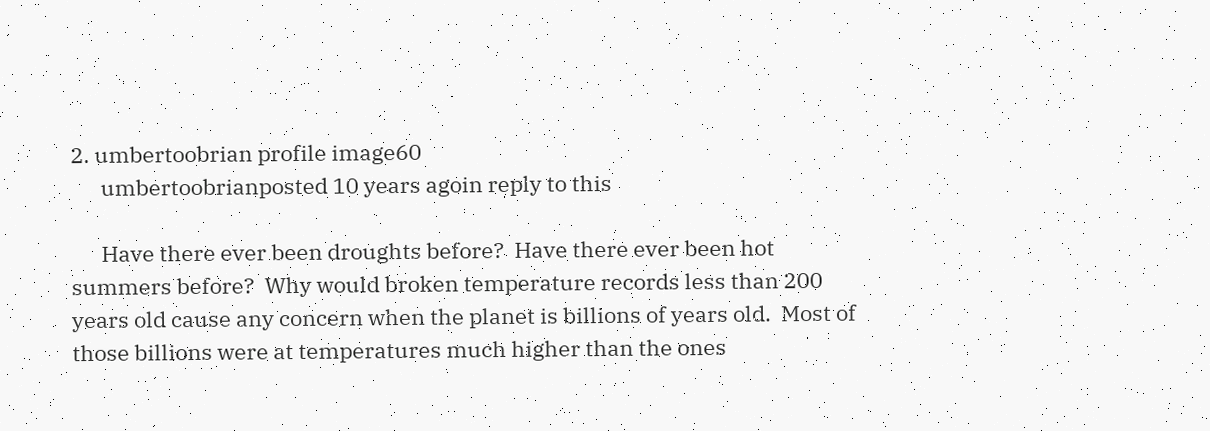2. umbertoobrian profile image60
      umbertoobrianposted 10 years agoin reply to this

      Have there ever been droughts before?  Have there ever been hot summers before?  Why would broken temperature records less than 200 years old cause any concern when the planet is billions of years old.  Most of those billions were at temperatures much higher than the ones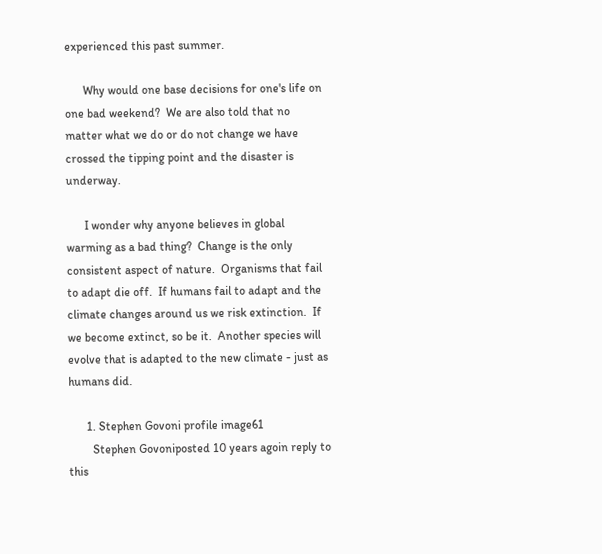experienced this past summer.

      Why would one base decisions for one's life on one bad weekend?  We are also told that no matter what we do or do not change we have crossed the tipping point and the disaster is underway.

      I wonder why anyone believes in global warming as a bad thing?  Change is the only consistent aspect of nature.  Organisms that fail to adapt die off.  If humans fail to adapt and the climate changes around us we risk extinction.  If we become extinct, so be it.  Another species will evolve that is adapted to the new climate - just as humans did.

      1. Stephen Govoni profile image61
        Stephen Govoniposted 10 years agoin reply to this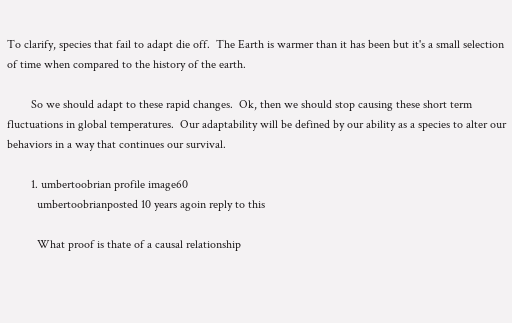To clarify, species that fail to adapt die off.  The Earth is warmer than it has been but it's a small selection of time when compared to the history of the earth.

        So we should adapt to these rapid changes.  Ok, then we should stop causing these short term fluctuations in global temperatures.  Our adaptability will be defined by our ability as a species to alter our behaviors in a way that continues our survival.

        1. umbertoobrian profile image60
          umbertoobrianposted 10 years agoin reply to this

          What proof is thate of a causal relationship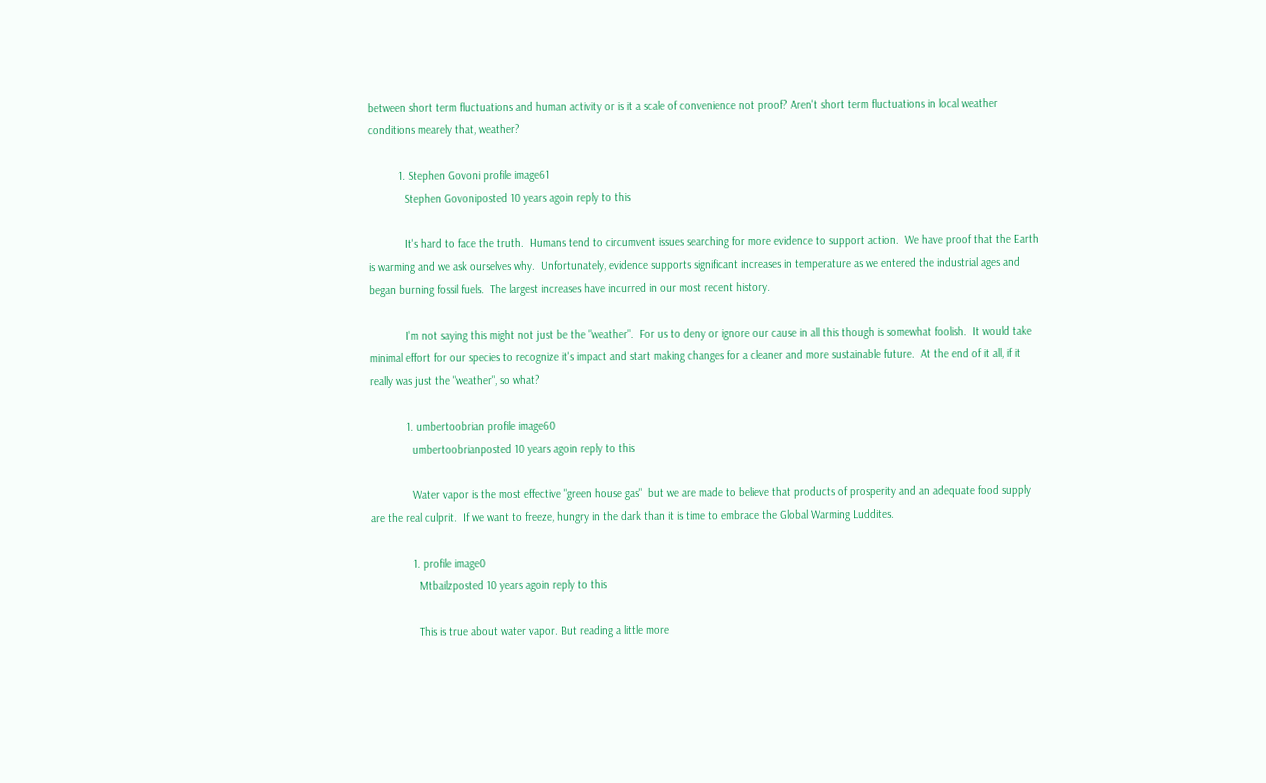between short term fluctuations and human activity or is it a scale of convenience not proof? Aren't short term fluctuations in local weather conditions mearely that, weather?

          1. Stephen Govoni profile image61
            Stephen Govoniposted 10 years agoin reply to this

            It's hard to face the truth.  Humans tend to circumvent issues searching for more evidence to support action.  We have proof that the Earth is warming and we ask ourselves why.  Unfortunately, evidence supports significant increases in temperature as we entered the industrial ages and began burning fossil fuels.  The largest increases have incurred in our most recent history.

            I'm not saying this might not just be the "weather".  For us to deny or ignore our cause in all this though is somewhat foolish.  It would take minimal effort for our species to recognize it's impact and start making changes for a cleaner and more sustainable future.  At the end of it all, if it really was just the "weather", so what?

            1. umbertoobrian profile image60
              umbertoobrianposted 10 years agoin reply to this

              Water vapor is the most effective "green house gas"  but we are made to believe that products of prosperity and an adequate food supply are the real culprit.  If we want to freeze, hungry in the dark than it is time to embrace the Global Warming Luddites.

              1. profile image0
                Mtbailzposted 10 years agoin reply to this

                This is true about water vapor. But reading a little more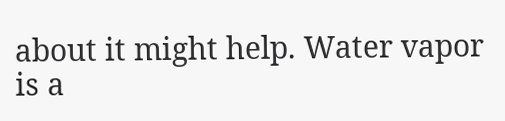about it might help. Water vapor is a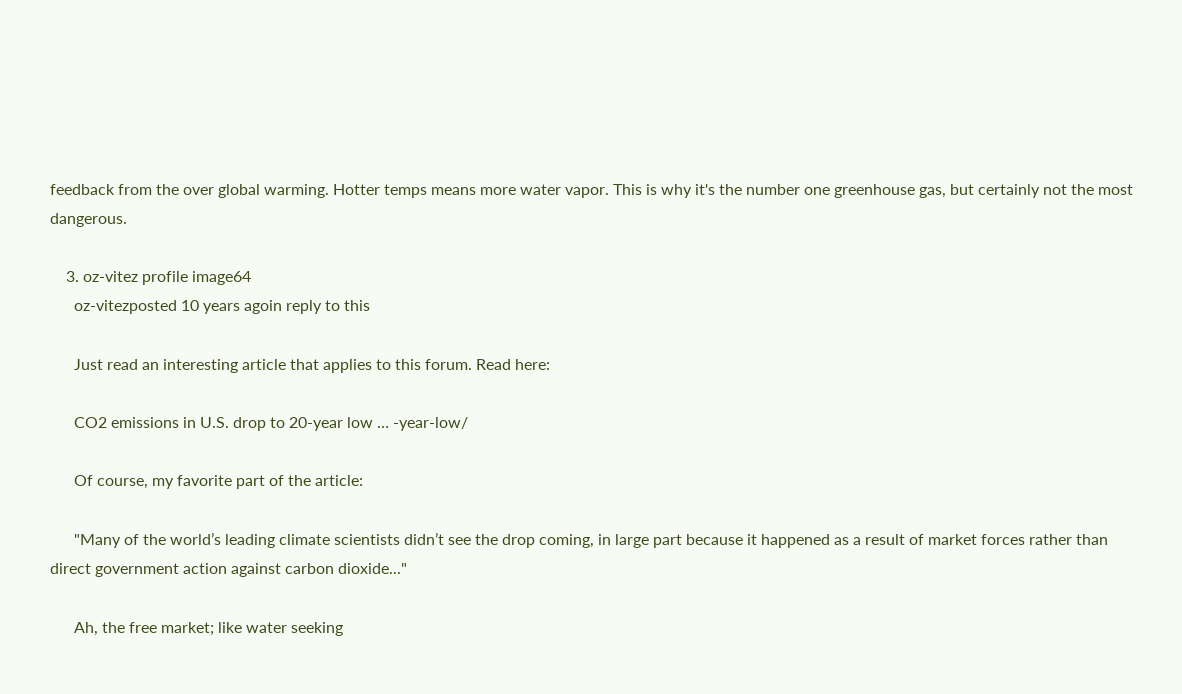feedback from the over global warming. Hotter temps means more water vapor. This is why it's the number one greenhouse gas, but certainly not the most dangerous.

    3. oz-vitez profile image64
      oz-vitezposted 10 years agoin reply to this

      Just read an interesting article that applies to this forum. Read here:

      CO2 emissions in U.S. drop to 20-year low … -year-low/

      Of course, my favorite part of the article:

      "Many of the world’s leading climate scientists didn’t see the drop coming, in large part because it happened as a result of market forces rather than direct government action against carbon dioxide..."

      Ah, the free market; like water seeking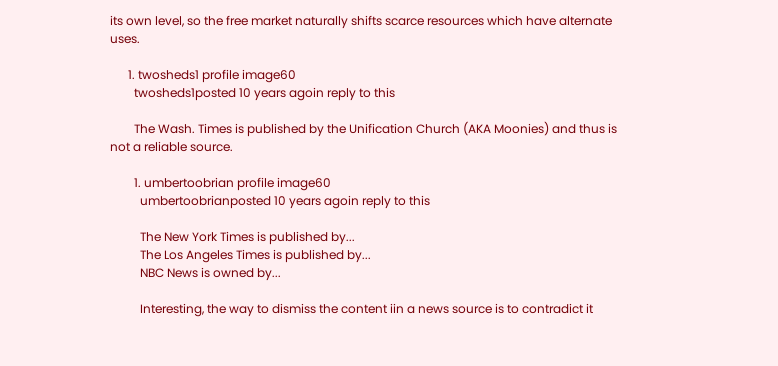its own level, so the free market naturally shifts scarce resources which have alternate uses.

      1. twosheds1 profile image60
        twosheds1posted 10 years agoin reply to this

        The Wash. Times is published by the Unification Church (AKA Moonies) and thus is not a reliable source.

        1. umbertoobrian profile image60
          umbertoobrianposted 10 years agoin reply to this

          The New York Times is published by...
          The Los Angeles Times is published by...
          NBC News is owned by...

          Interesting, the way to dismiss the content iin a news source is to contradict it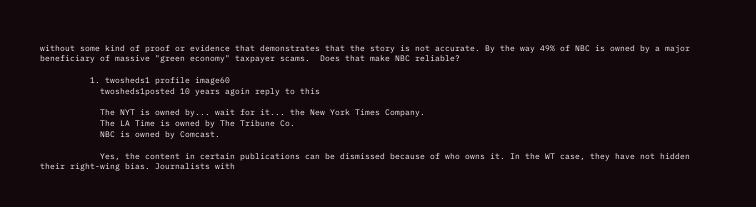without some kind of proof or evidence that demonstrates that the story is not accurate. By the way 49% of NBC is owned by a major beneficiary of massive "green economy" taxpayer scams.  Does that make NBC reliable?

          1. twosheds1 profile image60
            twosheds1posted 10 years agoin reply to this

            The NYT is owned by... wait for it... the New York Times Company.
            The LA Time is owned by The Tribune Co.
            NBC is owned by Comcast.

            Yes, the content in certain publications can be dismissed because of who owns it. In the WT case, they have not hidden their right-wing bias. Journalists with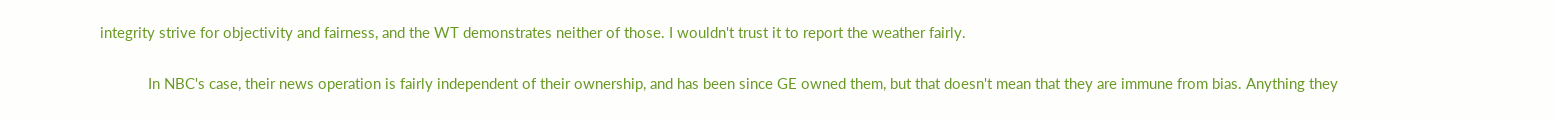integrity strive for objectivity and fairness, and the WT demonstrates neither of those. I wouldn't trust it to report the weather fairly.

            In NBC's case, their news operation is fairly independent of their ownership, and has been since GE owned them, but that doesn't mean that they are immune from bias. Anything they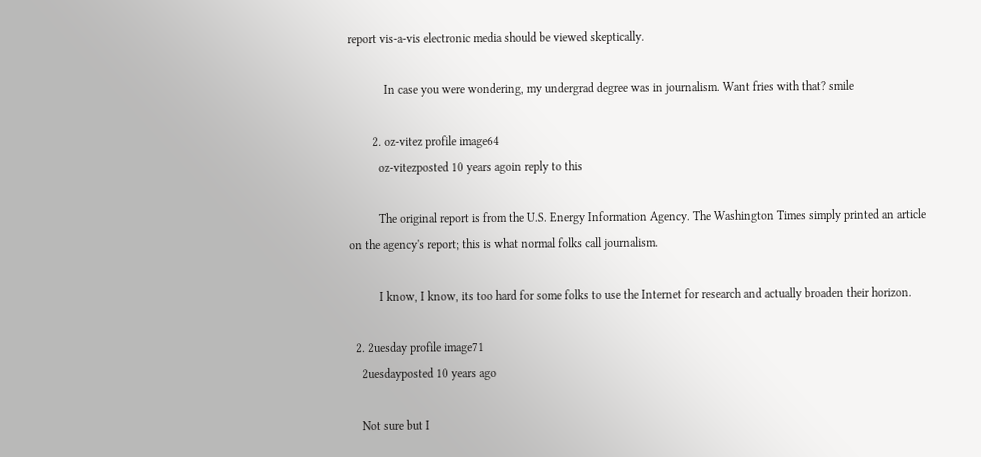report vis-a-vis electronic media should be viewed skeptically.

            In case you were wondering, my undergrad degree was in journalism. Want fries with that? smile

        2. oz-vitez profile image64
          oz-vitezposted 10 years agoin reply to this

          The original report is from the U.S. Energy Information Agency. The Washington Times simply printed an article on the agency's report; this is what normal folks call journalism.

          I know, I know, its too hard for some folks to use the Internet for research and actually broaden their horizon.

  2. 2uesday profile image71
    2uesdayposted 10 years ago

    Not sure but I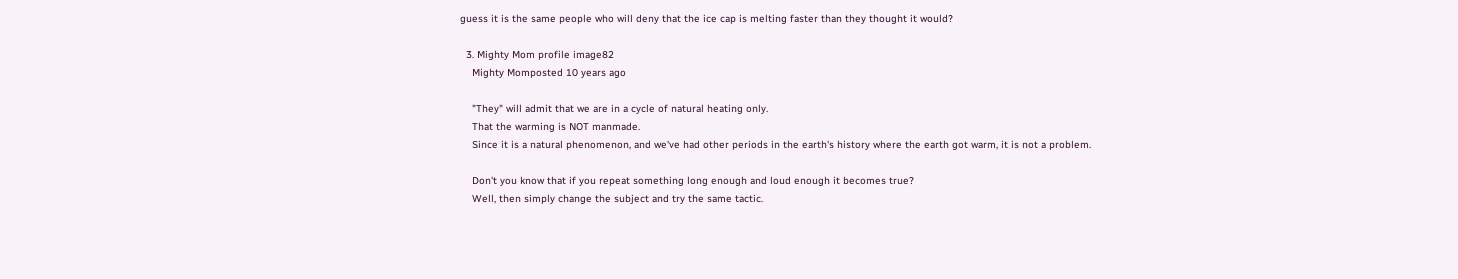guess it is the same people who will deny that the ice cap is melting faster than they thought it would?

  3. Mighty Mom profile image82
    Mighty Momposted 10 years ago

    "They" will admit that we are in a cycle of natural heating only.
    That the warming is NOT manmade.
    Since it is a natural phenomenon, and we've had other periods in the earth's history where the earth got warm, it is not a problem.

    Don't you know that if you repeat something long enough and loud enough it becomes true?
    Well, then simply change the subject and try the same tactic.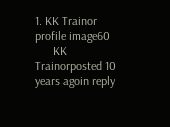1. KK Trainor profile image60
      KK Trainorposted 10 years agoin reply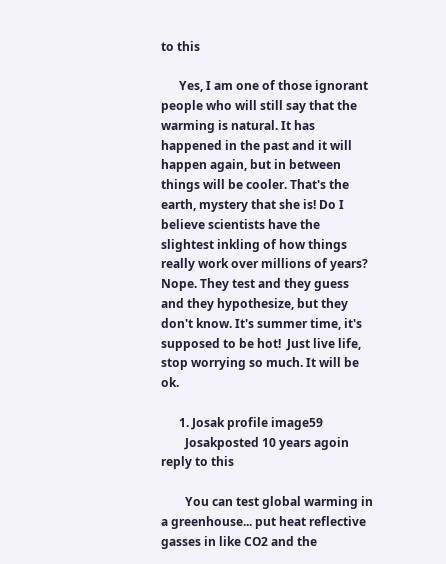to this

      Yes, I am one of those ignorant people who will still say that the warming is natural. It has happened in the past and it will happen again, but in between things will be cooler. That's the earth, mystery that she is! Do I believe scientists have the slightest inkling of how things really work over millions of years? Nope. They test and they guess and they hypothesize, but they don't know. It's summer time, it's supposed to be hot!  Just live life, stop worrying so much. It will be ok.

      1. Josak profile image59
        Josakposted 10 years agoin reply to this

        You can test global warming in a greenhouse... put heat reflective gasses in like CO2 and the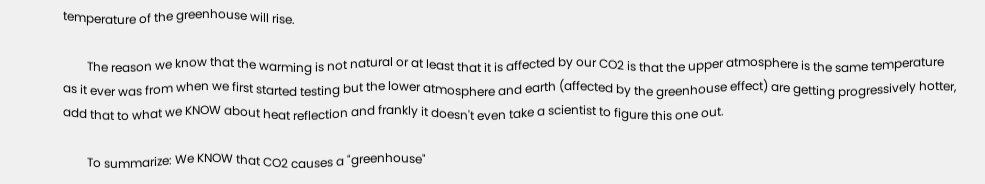temperature of the greenhouse will rise.

        The reason we know that the warming is not natural or at least that it is affected by our CO2 is that the upper atmosphere is the same temperature as it ever was from when we first started testing but the lower atmosphere and earth (affected by the greenhouse effect) are getting progressively hotter, add that to what we KNOW about heat reflection and frankly it doesn't even take a scientist to figure this one out.

        To summarize: We KNOW that CO2 causes a "greenhouse"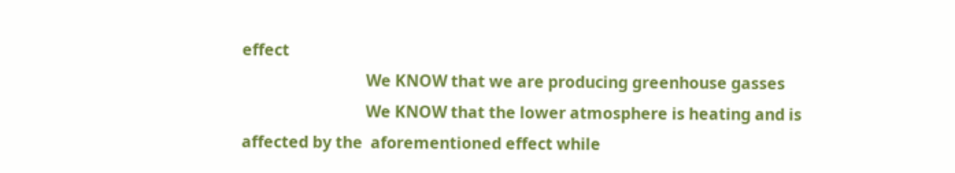effect
                               We KNOW that we are producing greenhouse gasses
                               We KNOW that the lower atmosphere is heating and is affected by the  aforementioned effect while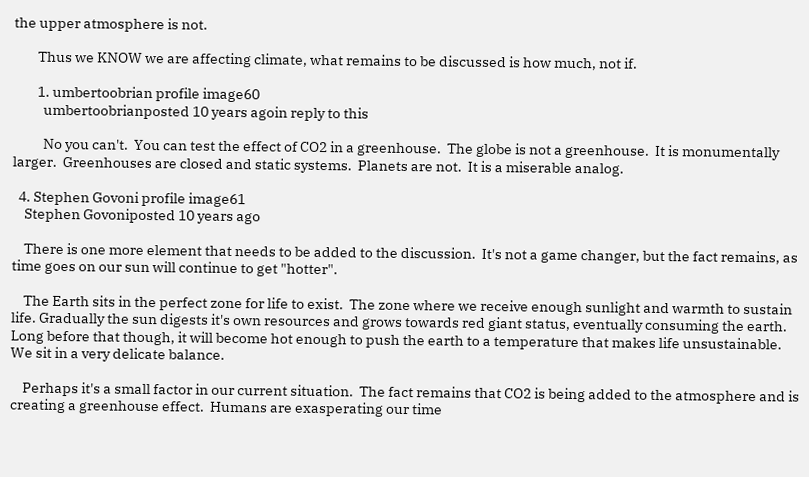the upper atmosphere is not.

        Thus we KNOW we are affecting climate, what remains to be discussed is how much, not if.

        1. umbertoobrian profile image60
          umbertoobrianposted 10 years agoin reply to this

          No you can't.  You can test the effect of CO2 in a greenhouse.  The globe is not a greenhouse.  It is monumentally larger.  Greenhouses are closed and static systems.  Planets are not.  It is a miserable analog.

  4. Stephen Govoni profile image61
    Stephen Govoniposted 10 years ago

    There is one more element that needs to be added to the discussion.  It's not a game changer, but the fact remains, as time goes on our sun will continue to get "hotter".

    The Earth sits in the perfect zone for life to exist.  The zone where we receive enough sunlight and warmth to sustain life. Gradually the sun digests it's own resources and grows towards red giant status, eventually consuming the earth.  Long before that though, it will become hot enough to push the earth to a temperature that makes life unsustainable.  We sit in a very delicate balance.

    Perhaps it's a small factor in our current situation.  The fact remains that CO2 is being added to the atmosphere and is creating a greenhouse effect.  Humans are exasperating our time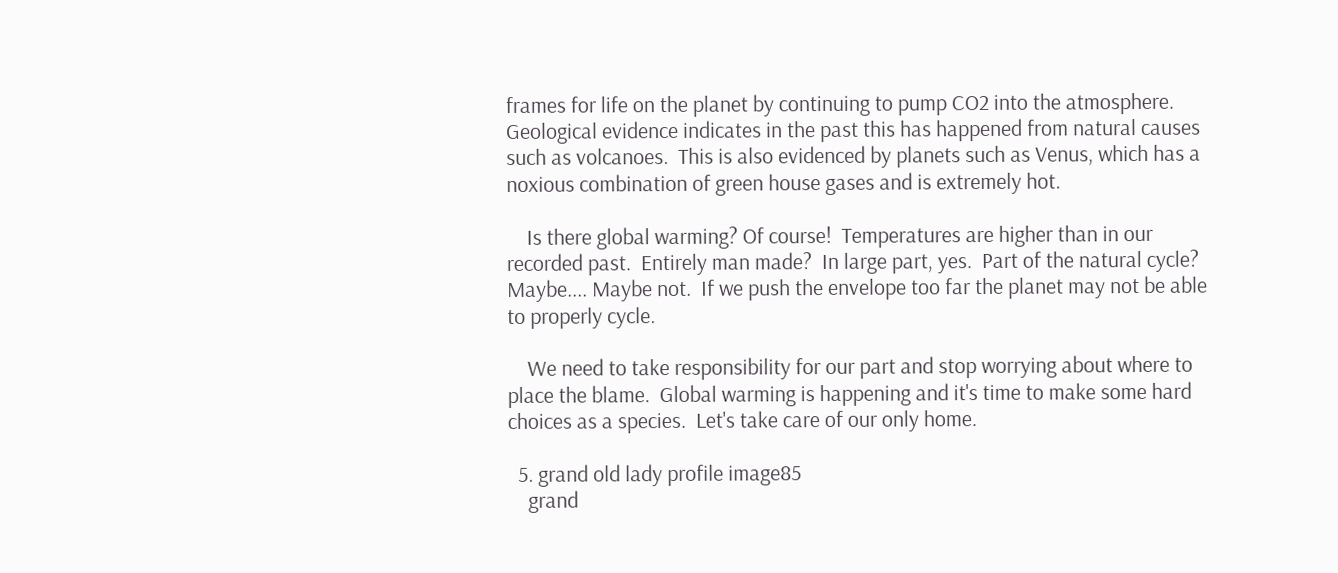frames for life on the planet by continuing to pump CO2 into the atmosphere.  Geological evidence indicates in the past this has happened from natural causes such as volcanoes.  This is also evidenced by planets such as Venus, which has a noxious combination of green house gases and is extremely hot.

    Is there global warming? Of course!  Temperatures are higher than in our recorded past.  Entirely man made?  In large part, yes.  Part of the natural cycle?  Maybe.... Maybe not.  If we push the envelope too far the planet may not be able to properly cycle.

    We need to take responsibility for our part and stop worrying about where to place the blame.  Global warming is happening and it's time to make some hard choices as a species.  Let's take care of our only home.

  5. grand old lady profile image85
    grand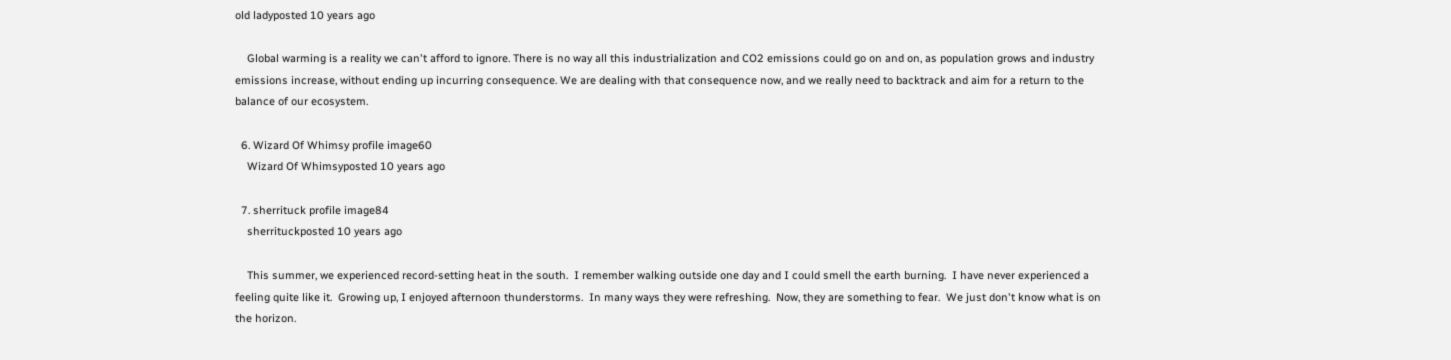old ladyposted 10 years ago

    Global warming is a reality we can't afford to ignore. There is no way all this industrialization and CO2 emissions could go on and on, as population grows and industry emissions increase, without ending up incurring consequence. We are dealing with that consequence now, and we really need to backtrack and aim for a return to the balance of our ecosystem.

  6. Wizard Of Whimsy profile image60
    Wizard Of Whimsyposted 10 years ago

  7. sherrituck profile image84
    sherrituckposted 10 years ago

    This summer, we experienced record-setting heat in the south.  I remember walking outside one day and I could smell the earth burning.  I have never experienced a feeling quite like it.  Growing up, I enjoyed afternoon thunderstorms.  In many ways they were refreshing.  Now, they are something to fear.  We just don't know what is on the horizon.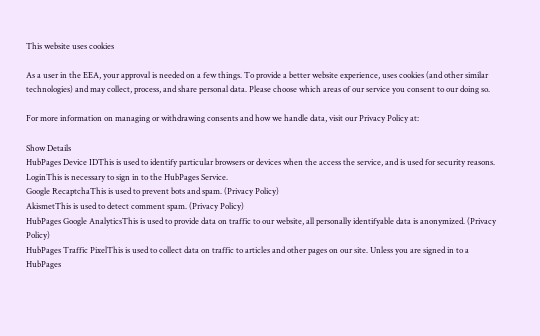This website uses cookies

As a user in the EEA, your approval is needed on a few things. To provide a better website experience, uses cookies (and other similar technologies) and may collect, process, and share personal data. Please choose which areas of our service you consent to our doing so.

For more information on managing or withdrawing consents and how we handle data, visit our Privacy Policy at:

Show Details
HubPages Device IDThis is used to identify particular browsers or devices when the access the service, and is used for security reasons.
LoginThis is necessary to sign in to the HubPages Service.
Google RecaptchaThis is used to prevent bots and spam. (Privacy Policy)
AkismetThis is used to detect comment spam. (Privacy Policy)
HubPages Google AnalyticsThis is used to provide data on traffic to our website, all personally identifyable data is anonymized. (Privacy Policy)
HubPages Traffic PixelThis is used to collect data on traffic to articles and other pages on our site. Unless you are signed in to a HubPages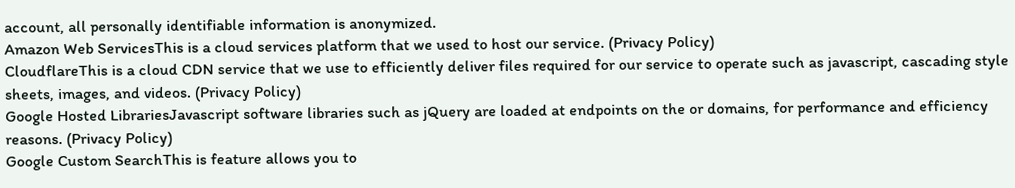account, all personally identifiable information is anonymized.
Amazon Web ServicesThis is a cloud services platform that we used to host our service. (Privacy Policy)
CloudflareThis is a cloud CDN service that we use to efficiently deliver files required for our service to operate such as javascript, cascading style sheets, images, and videos. (Privacy Policy)
Google Hosted LibrariesJavascript software libraries such as jQuery are loaded at endpoints on the or domains, for performance and efficiency reasons. (Privacy Policy)
Google Custom SearchThis is feature allows you to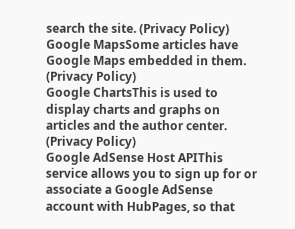search the site. (Privacy Policy)
Google MapsSome articles have Google Maps embedded in them. (Privacy Policy)
Google ChartsThis is used to display charts and graphs on articles and the author center. (Privacy Policy)
Google AdSense Host APIThis service allows you to sign up for or associate a Google AdSense account with HubPages, so that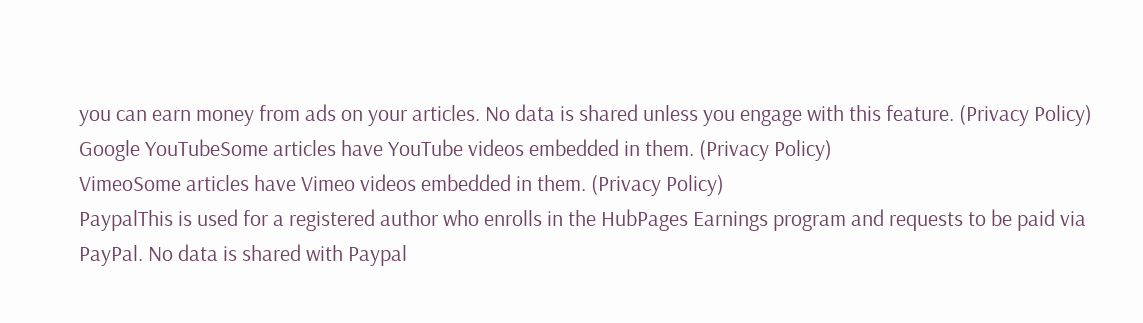you can earn money from ads on your articles. No data is shared unless you engage with this feature. (Privacy Policy)
Google YouTubeSome articles have YouTube videos embedded in them. (Privacy Policy)
VimeoSome articles have Vimeo videos embedded in them. (Privacy Policy)
PaypalThis is used for a registered author who enrolls in the HubPages Earnings program and requests to be paid via PayPal. No data is shared with Paypal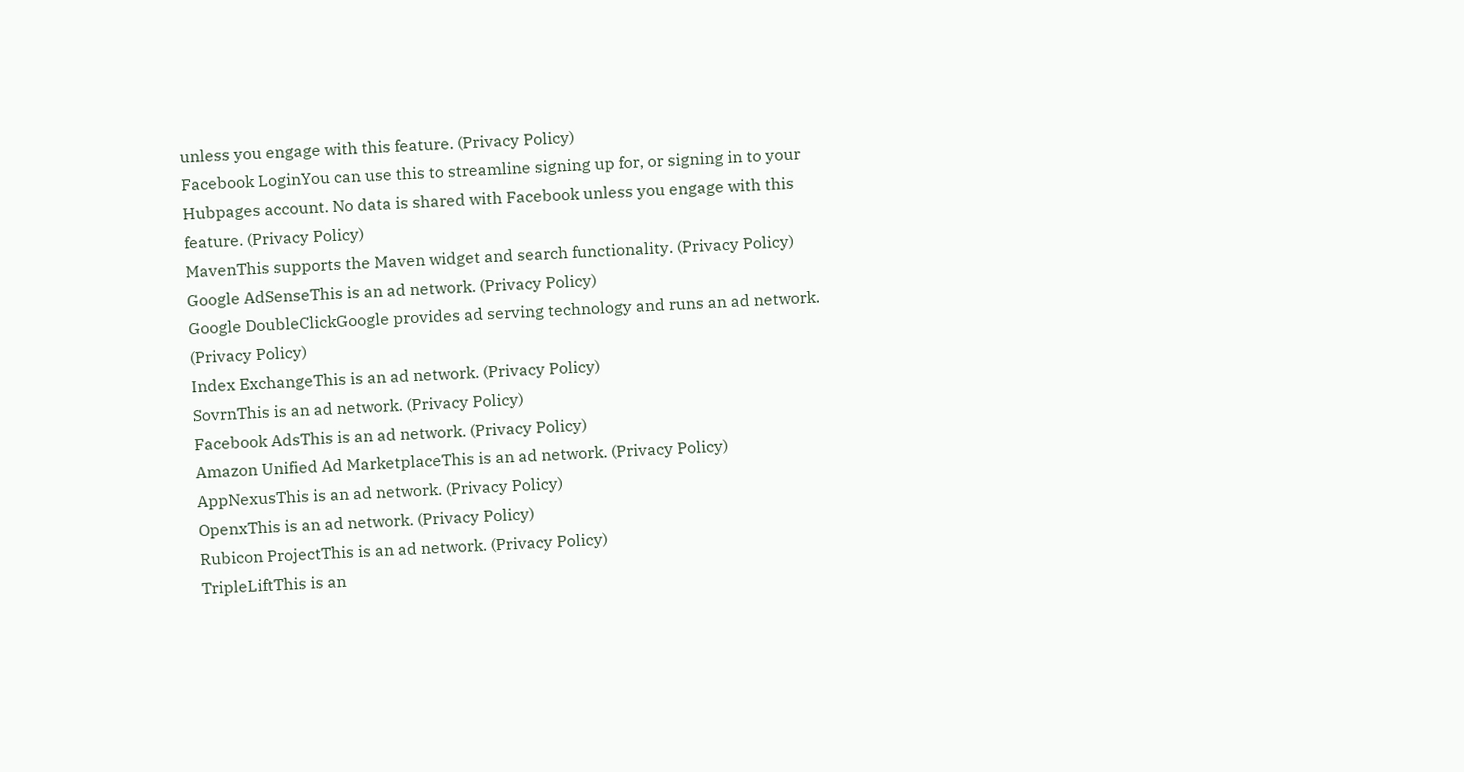unless you engage with this feature. (Privacy Policy)
Facebook LoginYou can use this to streamline signing up for, or signing in to your Hubpages account. No data is shared with Facebook unless you engage with this feature. (Privacy Policy)
MavenThis supports the Maven widget and search functionality. (Privacy Policy)
Google AdSenseThis is an ad network. (Privacy Policy)
Google DoubleClickGoogle provides ad serving technology and runs an ad network. (Privacy Policy)
Index ExchangeThis is an ad network. (Privacy Policy)
SovrnThis is an ad network. (Privacy Policy)
Facebook AdsThis is an ad network. (Privacy Policy)
Amazon Unified Ad MarketplaceThis is an ad network. (Privacy Policy)
AppNexusThis is an ad network. (Privacy Policy)
OpenxThis is an ad network. (Privacy Policy)
Rubicon ProjectThis is an ad network. (Privacy Policy)
TripleLiftThis is an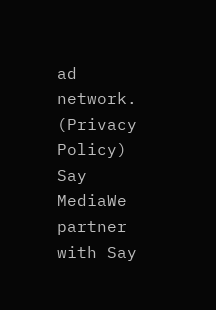ad network. (Privacy Policy)
Say MediaWe partner with Say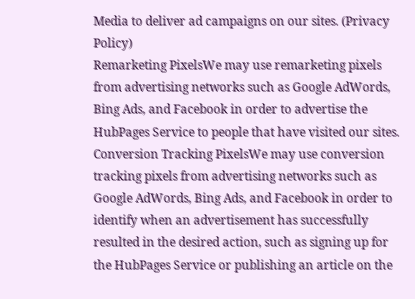Media to deliver ad campaigns on our sites. (Privacy Policy)
Remarketing PixelsWe may use remarketing pixels from advertising networks such as Google AdWords, Bing Ads, and Facebook in order to advertise the HubPages Service to people that have visited our sites.
Conversion Tracking PixelsWe may use conversion tracking pixels from advertising networks such as Google AdWords, Bing Ads, and Facebook in order to identify when an advertisement has successfully resulted in the desired action, such as signing up for the HubPages Service or publishing an article on the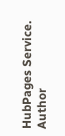HubPages Service.
Author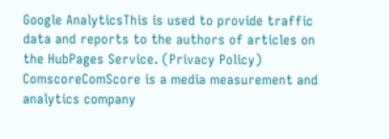Google AnalyticsThis is used to provide traffic data and reports to the authors of articles on the HubPages Service. (Privacy Policy)
ComscoreComScore is a media measurement and analytics company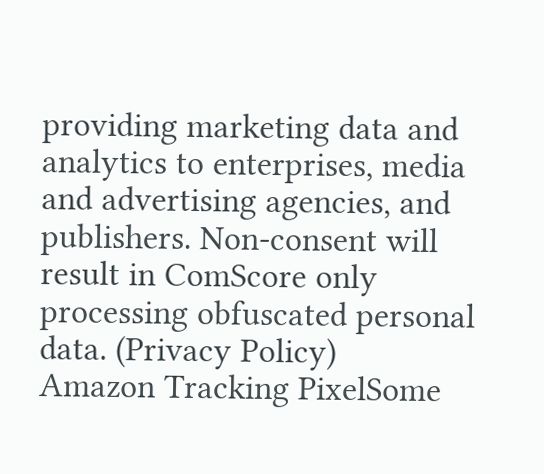providing marketing data and analytics to enterprises, media and advertising agencies, and publishers. Non-consent will result in ComScore only processing obfuscated personal data. (Privacy Policy)
Amazon Tracking PixelSome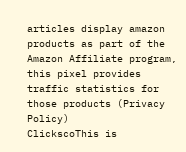articles display amazon products as part of the Amazon Affiliate program, this pixel provides traffic statistics for those products (Privacy Policy)
ClickscoThis is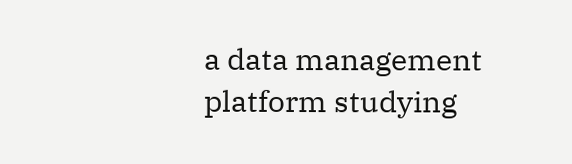a data management platform studying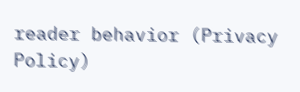reader behavior (Privacy Policy)